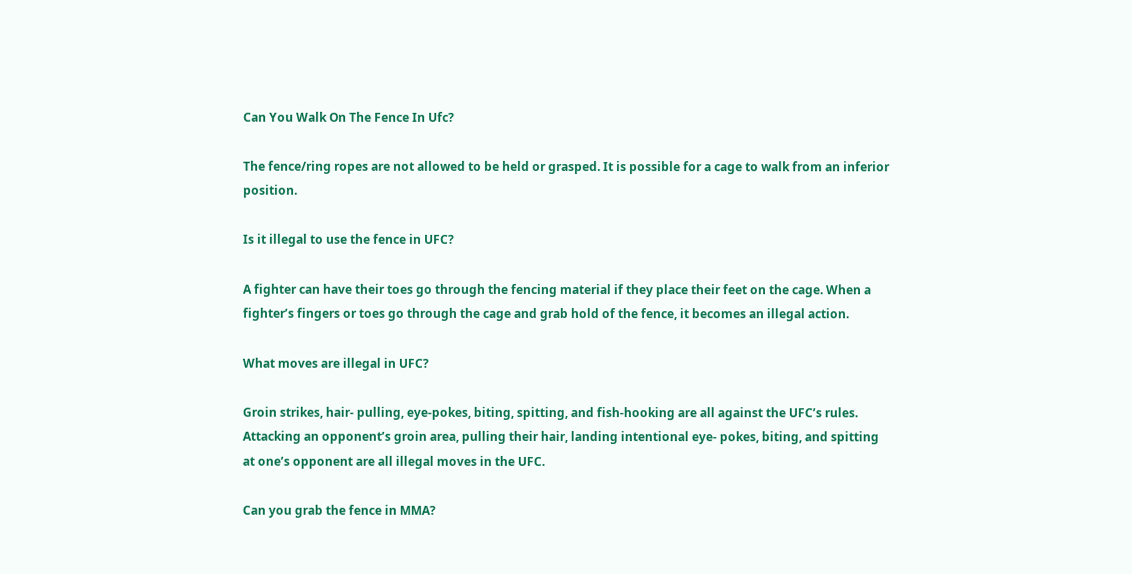Can You Walk On The Fence In Ufc?

The fence/ring ropes are not allowed to be held or grasped. It is possible for a cage to walk from an inferior position.

Is it illegal to use the fence in UFC?

A fighter can have their toes go through the fencing material if they place their feet on the cage. When a fighter’s fingers or toes go through the cage and grab hold of the fence, it becomes an illegal action.

What moves are illegal in UFC?

Groin strikes, hair- pulling, eye-pokes, biting, spitting, and fish-hooking are all against the UFC’s rules. Attacking an opponent’s groin area, pulling their hair, landing intentional eye- pokes, biting, and spitting at one’s opponent are all illegal moves in the UFC.

Can you grab the fence in MMA?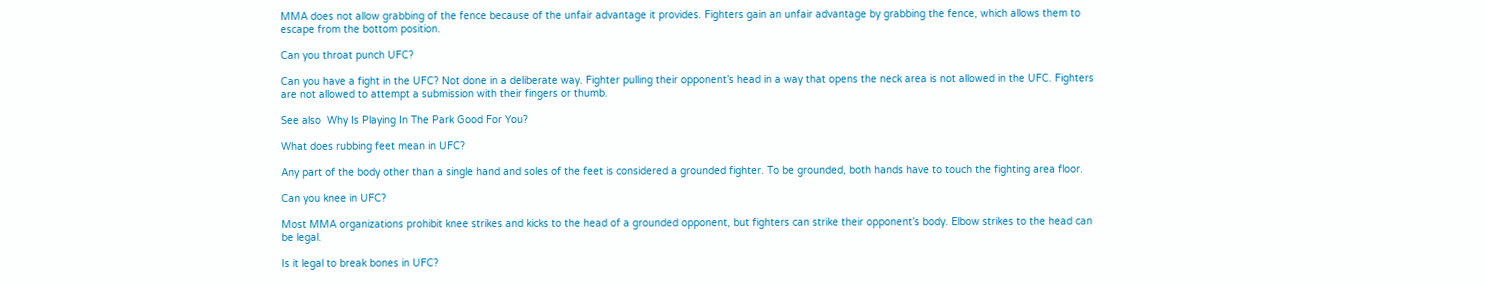MMA does not allow grabbing of the fence because of the unfair advantage it provides. Fighters gain an unfair advantage by grabbing the fence, which allows them to escape from the bottom position.

Can you throat punch UFC?

Can you have a fight in the UFC? Not done in a deliberate way. Fighter pulling their opponent’s head in a way that opens the neck area is not allowed in the UFC. Fighters are not allowed to attempt a submission with their fingers or thumb.

See also  Why Is Playing In The Park Good For You?

What does rubbing feet mean in UFC?

Any part of the body other than a single hand and soles of the feet is considered a grounded fighter. To be grounded, both hands have to touch the fighting area floor.

Can you knee in UFC?

Most MMA organizations prohibit knee strikes and kicks to the head of a grounded opponent, but fighters can strike their opponent’s body. Elbow strikes to the head can be legal.

Is it legal to break bones in UFC?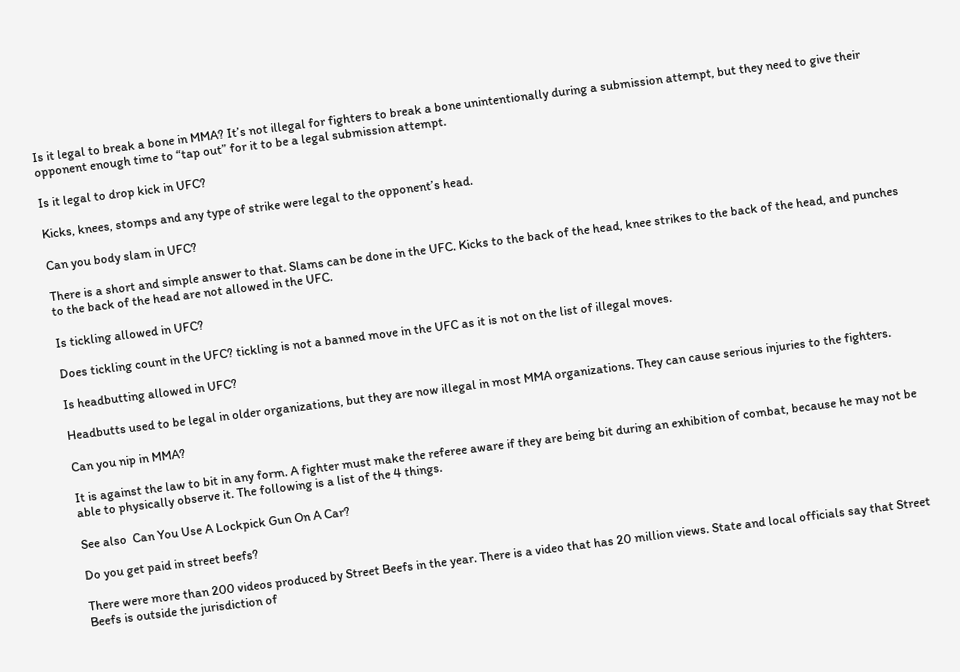Is it legal to break a bone in MMA? It’s not illegal for fighters to break a bone unintentionally during a submission attempt, but they need to give their opponent enough time to “tap out” for it to be a legal submission attempt.

Is it legal to drop kick in UFC?

Kicks, knees, stomps and any type of strike were legal to the opponent’s head.

Can you body slam in UFC?

There is a short and simple answer to that. Slams can be done in the UFC. Kicks to the back of the head, knee strikes to the back of the head, and punches to the back of the head are not allowed in the UFC.

Is tickling allowed in UFC?

Does tickling count in the UFC? tickling is not a banned move in the UFC as it is not on the list of illegal moves.

Is headbutting allowed in UFC?

Headbutts used to be legal in older organizations, but they are now illegal in most MMA organizations. They can cause serious injuries to the fighters.

Can you nip in MMA?

It is against the law to bit in any form. A fighter must make the referee aware if they are being bit during an exhibition of combat, because he may not be able to physically observe it. The following is a list of the 4 things.

See also  Can You Use A Lockpick Gun On A Car?

Do you get paid in street beefs?

There were more than 200 videos produced by Street Beefs in the year. There is a video that has 20 million views. State and local officials say that Street Beefs is outside the jurisdiction of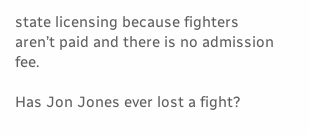state licensing because fighters aren’t paid and there is no admission fee.

Has Jon Jones ever lost a fight?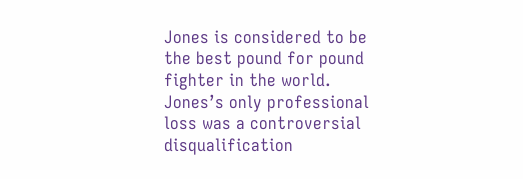Jones is considered to be the best pound for pound fighter in the world. Jones’s only professional loss was a controversial disqualification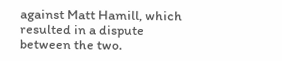against Matt Hamill, which resulted in a dispute between the two.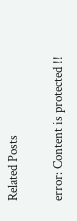Related Posts

error: Content is protected !!